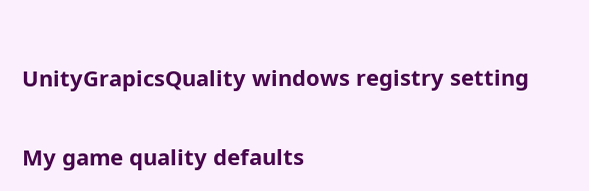UnityGrapicsQuality windows registry setting

My game quality defaults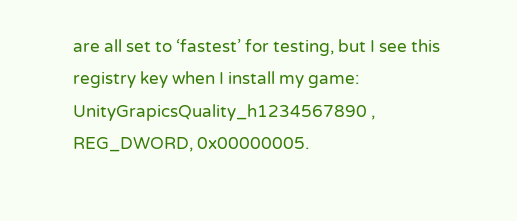are all set to ‘fastest’ for testing, but I see this registry key when I install my game: UnityGrapicsQuality_h1234567890 , REG_DWORD, 0x00000005.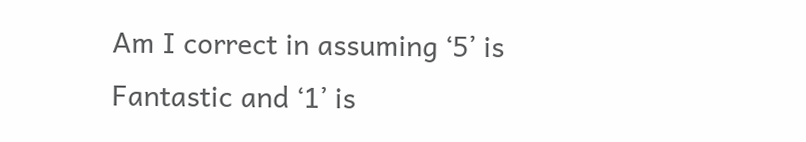Am I correct in assuming ‘5’ is Fantastic and ‘1’ is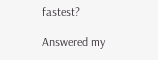fastest?

Answered my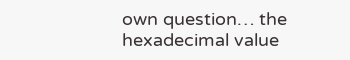own question… the hexadecimal value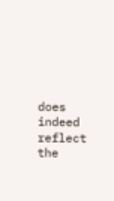does indeed reflect the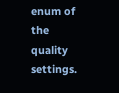enum of the quality settings.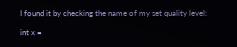I found it by checking the name of my set quality level:

int x =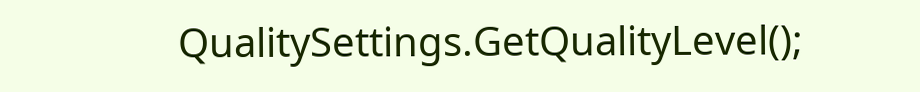QualitySettings.GetQualityLevel();